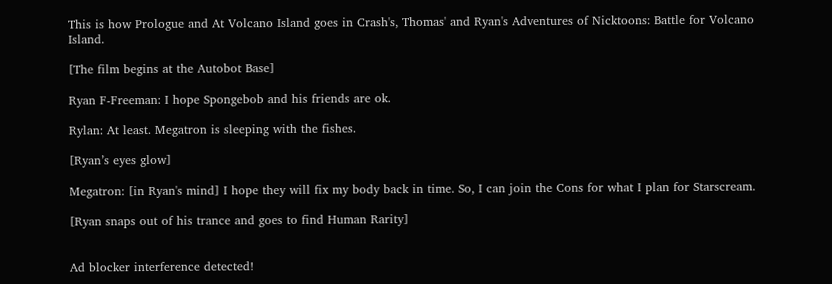This is how Prologue and At Volcano Island goes in Crash's, Thomas' and Ryan's Adventures of Nicktoons: Battle for Volcano Island.

[The film begins at the Autobot Base]

Ryan F-Freeman: I hope Spongebob and his friends are ok.

Rylan: At least. Megatron is sleeping with the fishes.

[Ryan’s eyes glow]

Megatron: [in Ryan's mind] I hope they will fix my body back in time. So, I can join the Cons for what I plan for Starscream.

[Ryan snaps out of his trance and goes to find Human Rarity]


Ad blocker interference detected!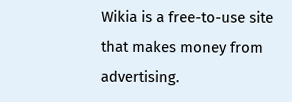Wikia is a free-to-use site that makes money from advertising.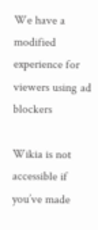We have a modified experience for viewers using ad blockers

Wikia is not accessible if you’ve made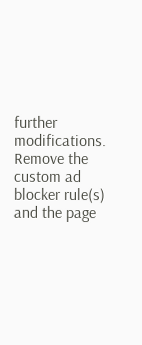further modifications. Remove the custom ad blocker rule(s) and the page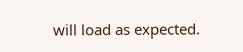will load as expected.